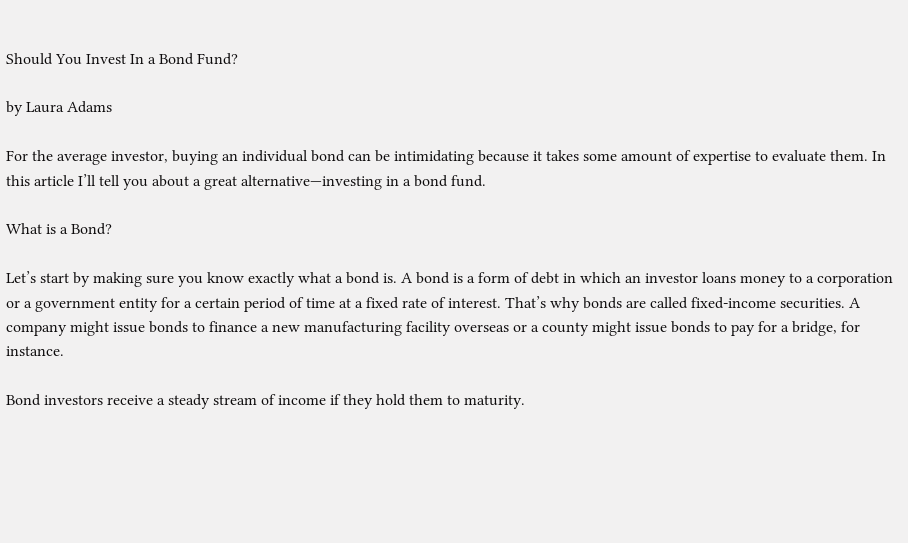Should You Invest In a Bond Fund?

by Laura Adams

For the average investor, buying an individual bond can be intimidating because it takes some amount of expertise to evaluate them. In this article I’ll tell you about a great alternative—investing in a bond fund.

What is a Bond?

Let’s start by making sure you know exactly what a bond is. A bond is a form of debt in which an investor loans money to a corporation or a government entity for a certain period of time at a fixed rate of interest. That’s why bonds are called fixed-income securities. A company might issue bonds to finance a new manufacturing facility overseas or a county might issue bonds to pay for a bridge, for instance.

Bond investors receive a steady stream of income if they hold them to maturity.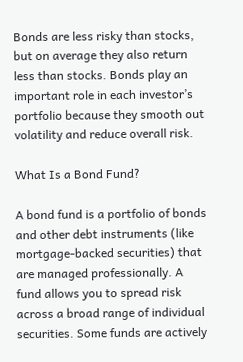Bonds are less risky than stocks, but on average they also return less than stocks. Bonds play an important role in each investor’s portfolio because they smooth out volatility and reduce overall risk.

What Is a Bond Fund?

A bond fund is a portfolio of bonds and other debt instruments (like mortgage-backed securities) that are managed professionally. A fund allows you to spread risk across a broad range of individual securities. Some funds are actively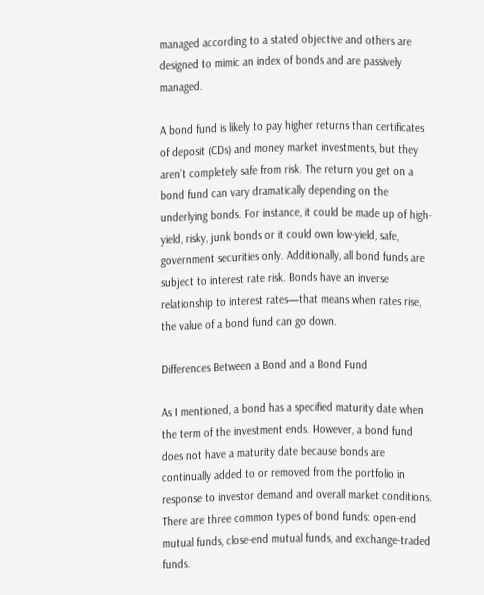managed according to a stated objective and others are designed to mimic an index of bonds and are passively managed.

A bond fund is likely to pay higher returns than certificates of deposit (CDs) and money market investments, but they aren’t completely safe from risk. The return you get on a bond fund can vary dramatically depending on the underlying bonds. For instance, it could be made up of high-yield, risky, junk bonds or it could own low-yield, safe, government securities only. Additionally, all bond funds are subject to interest rate risk. Bonds have an inverse relationship to interest rates—that means when rates rise, the value of a bond fund can go down.

Differences Between a Bond and a Bond Fund

As I mentioned, a bond has a specified maturity date when the term of the investment ends. However, a bond fund does not have a maturity date because bonds are continually added to or removed from the portfolio in response to investor demand and overall market conditions. There are three common types of bond funds: open-end mutual funds, close-end mutual funds, and exchange-traded funds.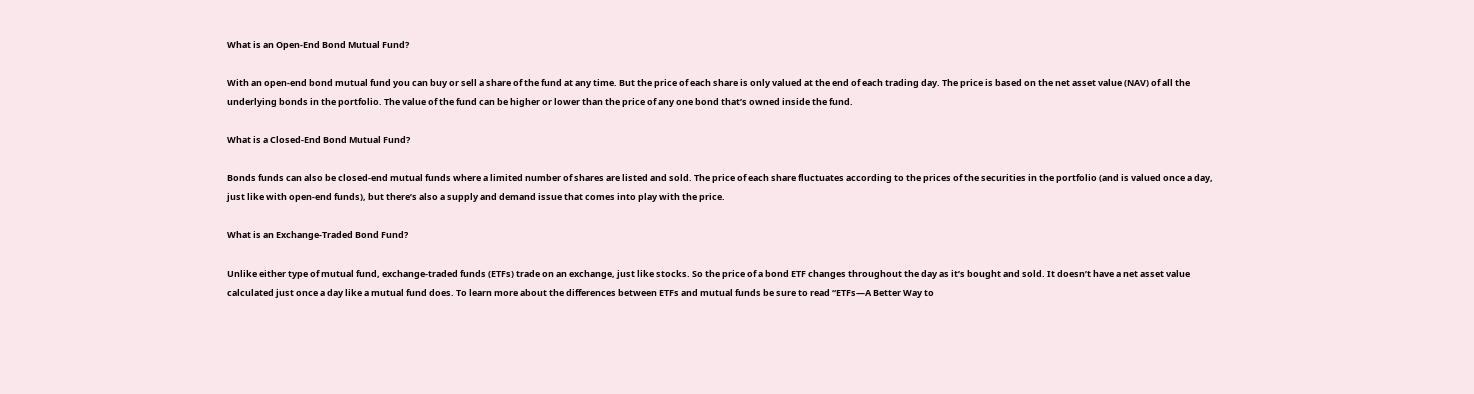What is an Open-End Bond Mutual Fund?

With an open-end bond mutual fund you can buy or sell a share of the fund at any time. But the price of each share is only valued at the end of each trading day. The price is based on the net asset value (NAV) of all the underlying bonds in the portfolio. The value of the fund can be higher or lower than the price of any one bond that’s owned inside the fund.

What is a Closed-End Bond Mutual Fund?

Bonds funds can also be closed-end mutual funds where a limited number of shares are listed and sold. The price of each share fluctuates according to the prices of the securities in the portfolio (and is valued once a day, just like with open-end funds), but there’s also a supply and demand issue that comes into play with the price.

What is an Exchange-Traded Bond Fund?

Unlike either type of mutual fund, exchange-traded funds (ETFs) trade on an exchange, just like stocks. So the price of a bond ETF changes throughout the day as it’s bought and sold. It doesn’t have a net asset value calculated just once a day like a mutual fund does. To learn more about the differences between ETFs and mutual funds be sure to read “ETFs—A Better Way to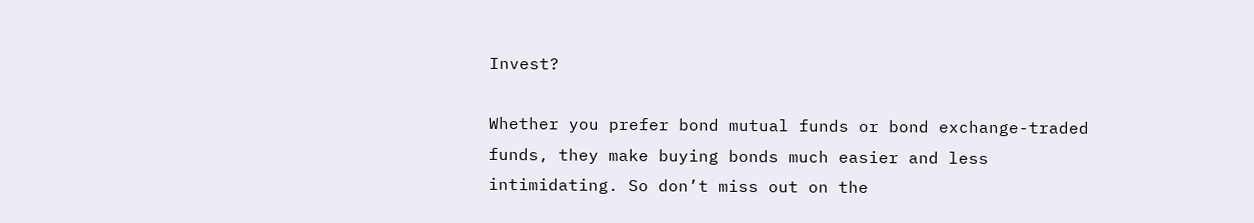Invest?

Whether you prefer bond mutual funds or bond exchange-traded funds, they make buying bonds much easier and less intimidating. So don’t miss out on the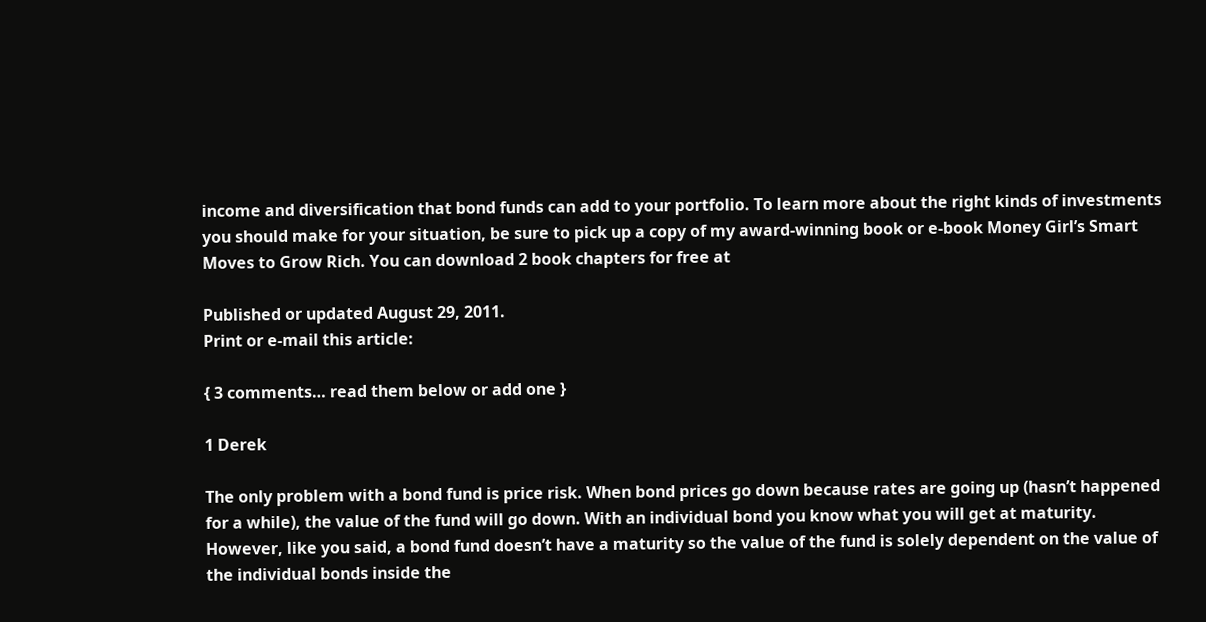income and diversification that bond funds can add to your portfolio. To learn more about the right kinds of investments you should make for your situation, be sure to pick up a copy of my award-winning book or e-book Money Girl’s Smart Moves to Grow Rich. You can download 2 book chapters for free at

Published or updated August 29, 2011.
Print or e-mail this article:

{ 3 comments… read them below or add one }

1 Derek

The only problem with a bond fund is price risk. When bond prices go down because rates are going up (hasn’t happened for a while), the value of the fund will go down. With an individual bond you know what you will get at maturity. However, like you said, a bond fund doesn’t have a maturity so the value of the fund is solely dependent on the value of the individual bonds inside the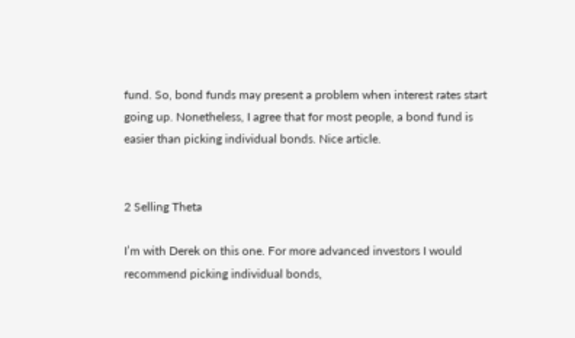fund. So, bond funds may present a problem when interest rates start going up. Nonetheless, I agree that for most people, a bond fund is easier than picking individual bonds. Nice article.


2 Selling Theta

I’m with Derek on this one. For more advanced investors I would recommend picking individual bonds,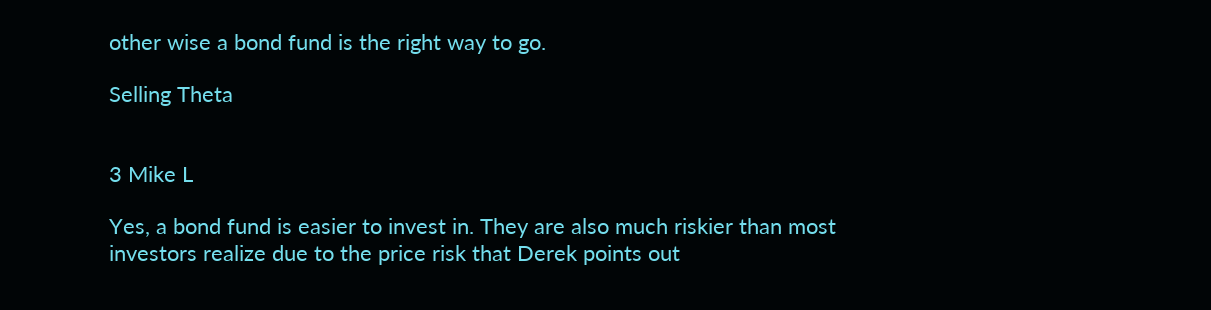other wise a bond fund is the right way to go.

Selling Theta


3 Mike L

Yes, a bond fund is easier to invest in. They are also much riskier than most investors realize due to the price risk that Derek points out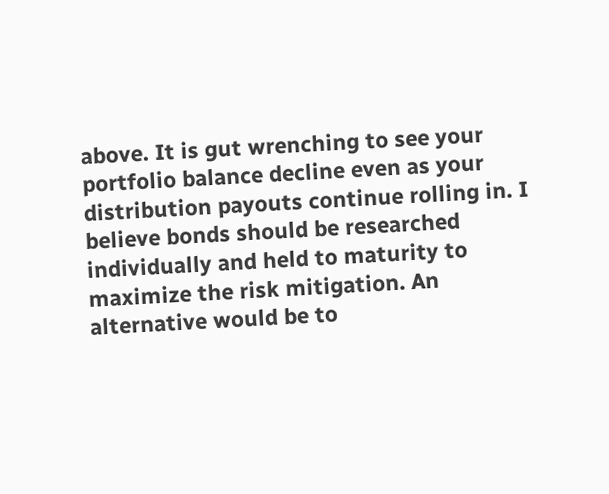above. It is gut wrenching to see your portfolio balance decline even as your distribution payouts continue rolling in. I believe bonds should be researched individually and held to maturity to maximize the risk mitigation. An alternative would be to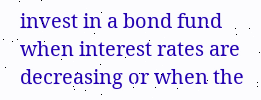invest in a bond fund when interest rates are decreasing or when the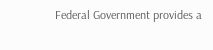Federal Government provides a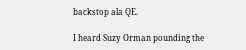backstop ala QE.

I heard Suzy Orman pounding the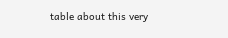table about this very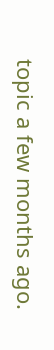topic a few months ago.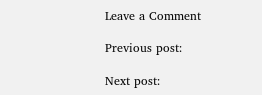Leave a Comment

Previous post:

Next post: